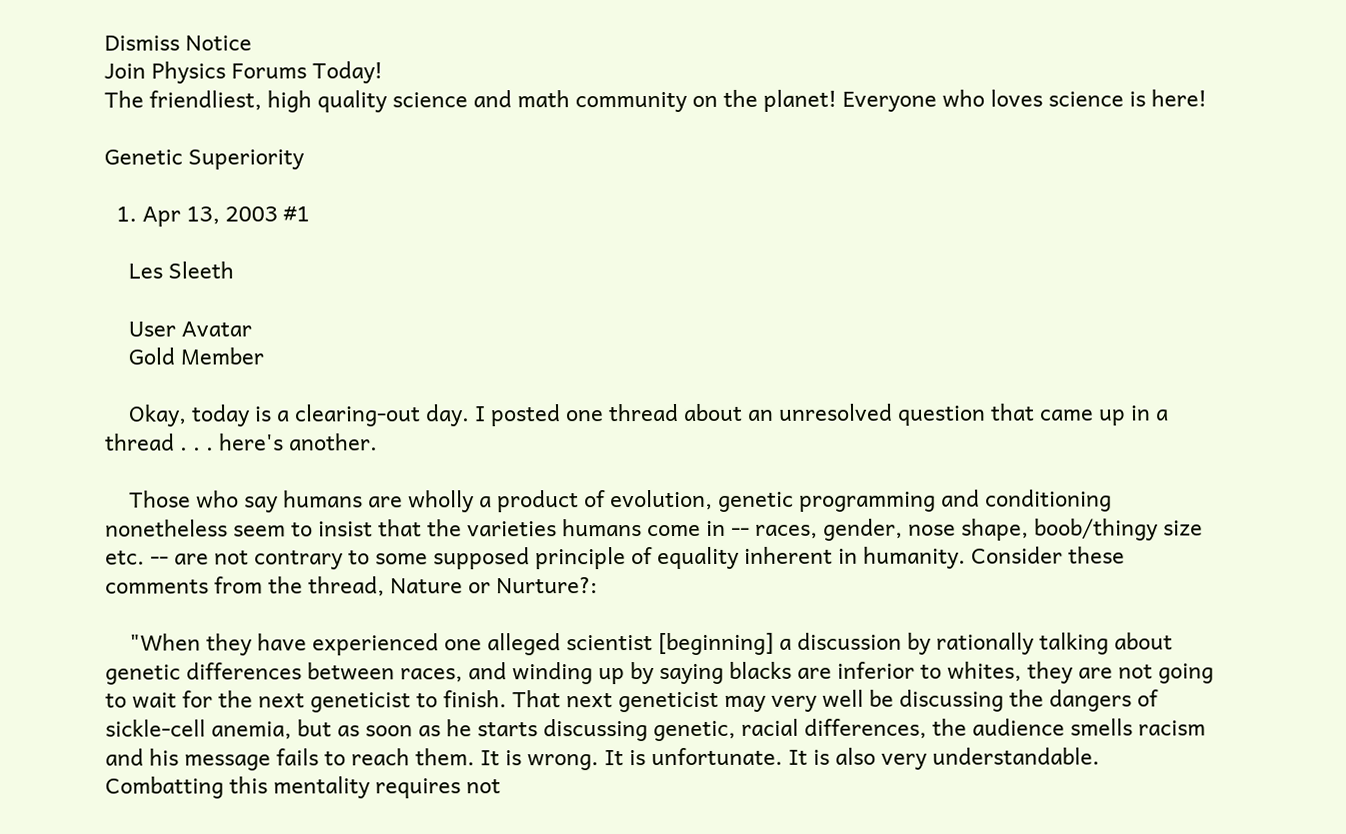Dismiss Notice
Join Physics Forums Today!
The friendliest, high quality science and math community on the planet! Everyone who loves science is here!

Genetic Superiority

  1. Apr 13, 2003 #1

    Les Sleeth

    User Avatar
    Gold Member

    Okay, today is a clearing-out day. I posted one thread about an unresolved question that came up in a thread . . . here's another.

    Those who say humans are wholly a product of evolution, genetic programming and conditioning nonetheless seem to insist that the varieties humans come in -- races, gender, nose shape, boob/thingy size etc. -- are not contrary to some supposed principle of equality inherent in humanity. Consider these comments from the thread, Nature or Nurture?:

    "When they have experienced one alleged scientist [beginning] a discussion by rationally talking about genetic differences between races, and winding up by saying blacks are inferior to whites, they are not going to wait for the next geneticist to finish. That next geneticist may very well be discussing the dangers of sickle-cell anemia, but as soon as he starts discussing genetic, racial differences, the audience smells racism and his message fails to reach them. It is wrong. It is unfortunate. It is also very understandable. Combatting this mentality requires not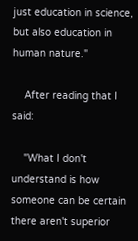just education in science, but also education in human nature."

    After reading that I said:

    "What I don't understand is how someone can be certain there aren't superior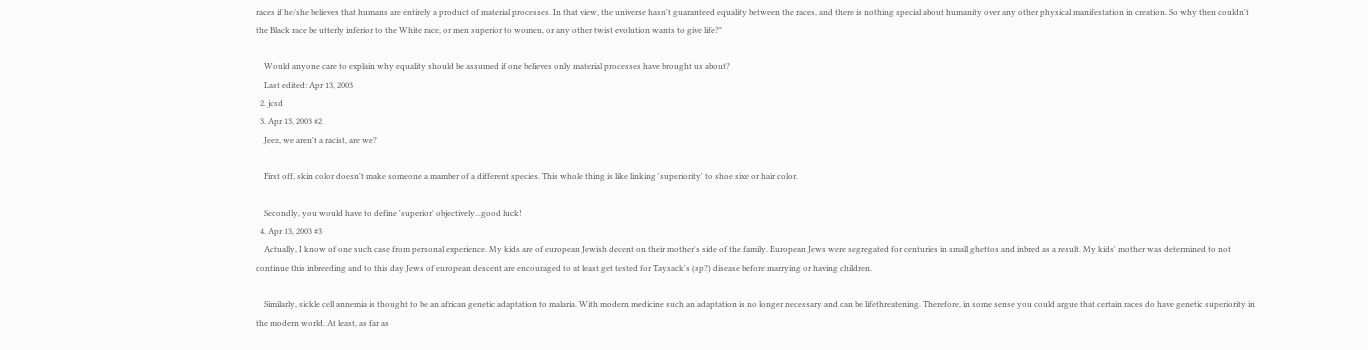races if he/she believes that humans are entirely a product of material processes. In that view, the universe hasn't guaranteed equality between the races, and there is nothing special about humanity over any other physical manifestation in creation. So why then couldn't the Black race be utterly inferior to the White race, or men superior to women, or any other twist evolution wants to give life?"

    Would anyone care to explain why equality should be assumed if one believes only material processes have brought us about?
    Last edited: Apr 13, 2003
  2. jcsd
  3. Apr 13, 2003 #2
    Jeez, we aren't a racist, are we?

    First off, skin color doesn't make someone a mamber of a different species. This whole thing is like linking 'superiority' to shoe sixe or hair color.

    Secondly, you would have to define 'superior' objectively...good luck!
  4. Apr 13, 2003 #3
    Actually, I know of one such case from personal experience. My kids are of european Jewish decent on their mother's side of the family. European Jews were segregated for centuries in small ghettos and inbred as a result. My kids' mother was determined to not continue this inbreeding and to this day Jews of european descent are encouraged to at least get tested for Taysack's (sp?) disease before marrying or having children.

    Similarly, sickle cell annemia is thought to be an african genetic adaptation to malaria. With modern medicine such an adaptation is no longer necessary and can be lifethreatening. Therefore, in some sense you could argue that certain races do have genetic superiority in the modern world. At least, as far as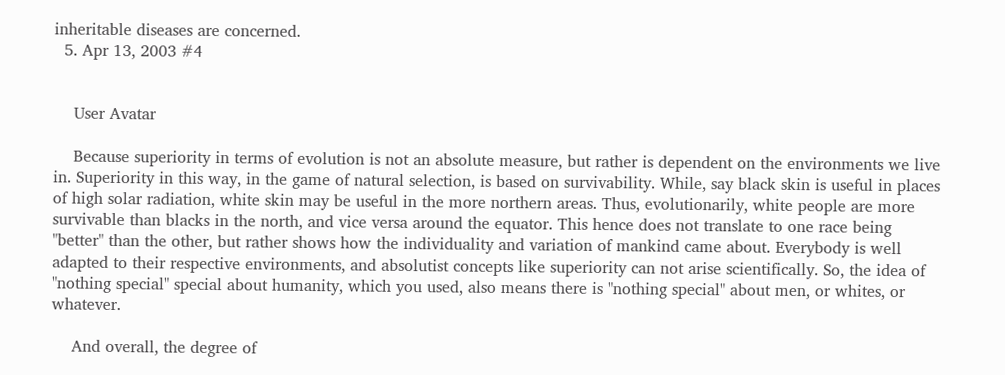inheritable diseases are concerned.
  5. Apr 13, 2003 #4


    User Avatar

    Because superiority in terms of evolution is not an absolute measure, but rather is dependent on the environments we live in. Superiority in this way, in the game of natural selection, is based on survivability. While, say black skin is useful in places of high solar radiation, white skin may be useful in the more northern areas. Thus, evolutionarily, white people are more survivable than blacks in the north, and vice versa around the equator. This hence does not translate to one race being "better" than the other, but rather shows how the individuality and variation of mankind came about. Everybody is well adapted to their respective environments, and absolutist concepts like superiority can not arise scientifically. So, the idea of "nothing special" special about humanity, which you used, also means there is "nothing special" about men, or whites, or whatever.

    And overall, the degree of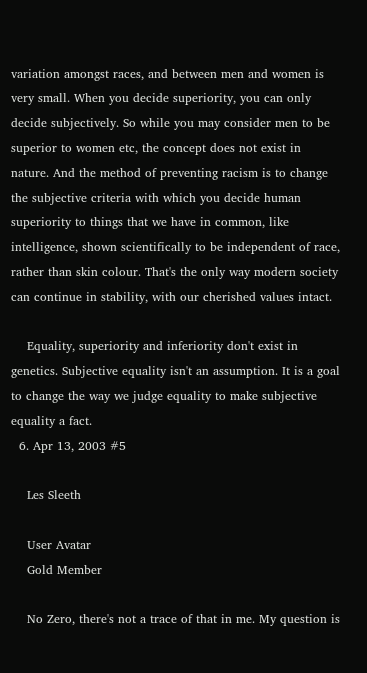variation amongst races, and between men and women is very small. When you decide superiority, you can only decide subjectively. So while you may consider men to be superior to women etc, the concept does not exist in nature. And the method of preventing racism is to change the subjective criteria with which you decide human superiority to things that we have in common, like intelligence, shown scientifically to be independent of race, rather than skin colour. That's the only way modern society can continue in stability, with our cherished values intact.

    Equality, superiority and inferiority don't exist in genetics. Subjective equality isn't an assumption. It is a goal to change the way we judge equality to make subjective equality a fact.
  6. Apr 13, 2003 #5

    Les Sleeth

    User Avatar
    Gold Member

    No Zero, there's not a trace of that in me. My question is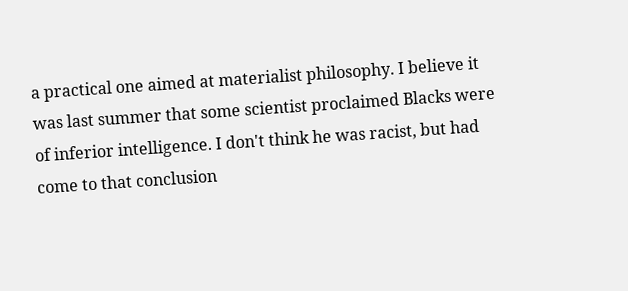a practical one aimed at materialist philosophy. I believe it was last summer that some scientist proclaimed Blacks were of inferior intelligence. I don't think he was racist, but had come to that conclusion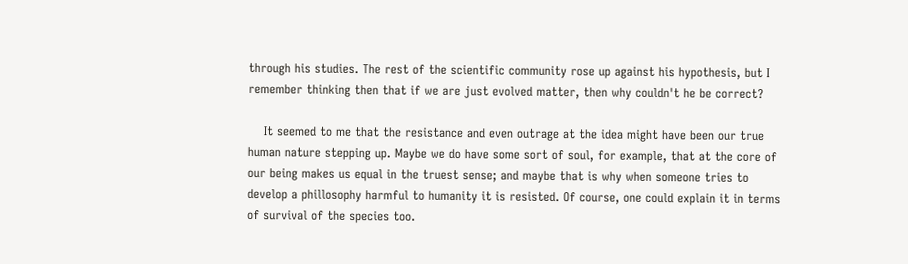through his studies. The rest of the scientific community rose up against his hypothesis, but I remember thinking then that if we are just evolved matter, then why couldn't he be correct?

    It seemed to me that the resistance and even outrage at the idea might have been our true human nature stepping up. Maybe we do have some sort of soul, for example, that at the core of our being makes us equal in the truest sense; and maybe that is why when someone tries to develop a phillosophy harmful to humanity it is resisted. Of course, one could explain it in terms of survival of the species too.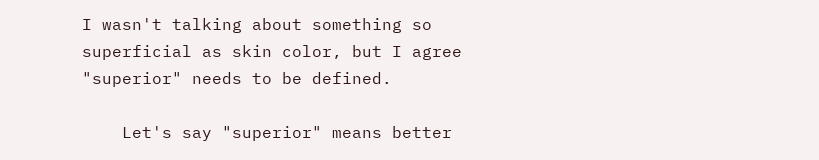I wasn't talking about something so superficial as skin color, but I agree "superior" needs to be defined.

    Let's say "superior" means better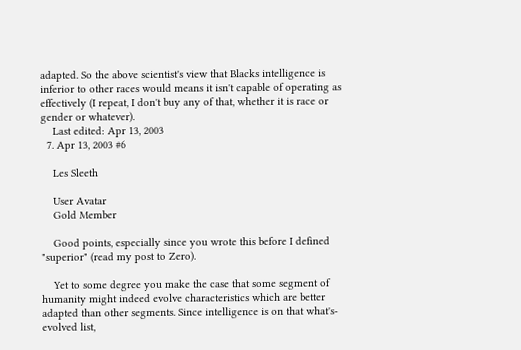adapted. So the above scientist's view that Blacks intelligence is inferior to other races would means it isn't capable of operating as effectively (I repeat, I don't buy any of that, whether it is race or gender or whatever).
    Last edited: Apr 13, 2003
  7. Apr 13, 2003 #6

    Les Sleeth

    User Avatar
    Gold Member

    Good points, especially since you wrote this before I defined "superior" (read my post to Zero).

    Yet to some degree you make the case that some segment of humanity might indeed evolve characteristics which are better adapted than other segments. Since intelligence is on that what's-evolved list,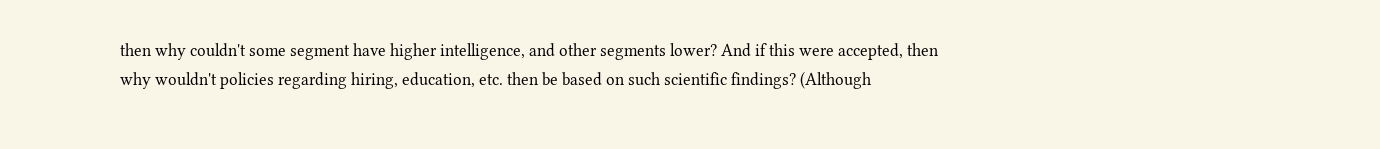then why couldn't some segment have higher intelligence, and other segments lower? And if this were accepted, then why wouldn't policies regarding hiring, education, etc. then be based on such scientific findings? (Although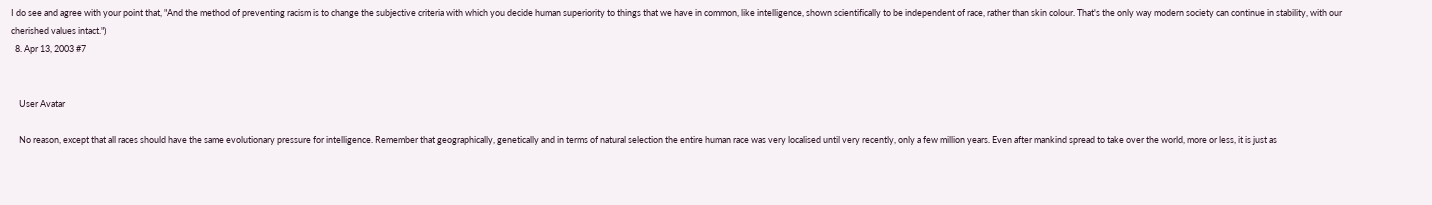I do see and agree with your point that, "And the method of preventing racism is to change the subjective criteria with which you decide human superiority to things that we have in common, like intelligence, shown scientifically to be independent of race, rather than skin colour. That's the only way modern society can continue in stability, with our cherished values intact.")
  8. Apr 13, 2003 #7


    User Avatar

    No reason, except that all races should have the same evolutionary pressure for intelligence. Remember that geographically, genetically and in terms of natural selection the entire human race was very localised until very recently, only a few million years. Even after mankind spread to take over the world, more or less, it is just as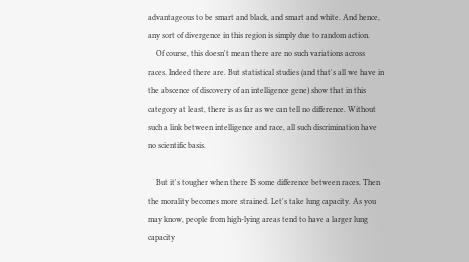advantageous to be smart and black, and smart and white. And hence, any sort of divergence in this region is simply due to random action.
    Of course, this doesn't mean there are no such variations across races. Indeed there are. But statistical studies (and that's all we have in the abscence of discovery of an intelligence gene) show that in this category at least, there is as far as we can tell no difference. Without such a link between intelligence and race, all such discrimination have no scientific basis.

    But it's tougher when there IS some difference between races. Then the morality becomes more strained. Let's take lung capacity. As you may know, people from high-lying areas tend to have a larger lung capacity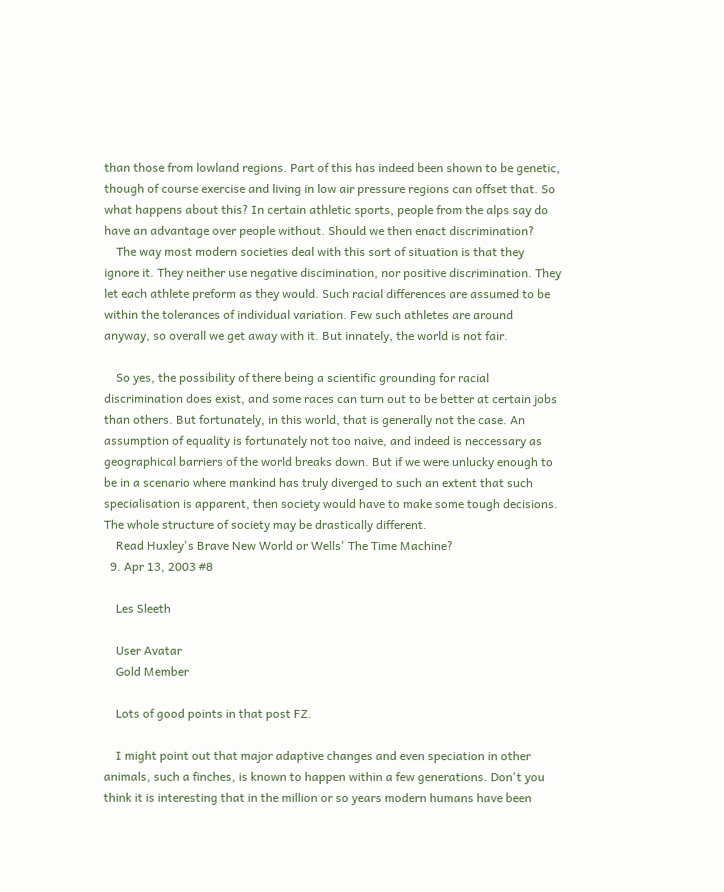than those from lowland regions. Part of this has indeed been shown to be genetic, though of course exercise and living in low air pressure regions can offset that. So what happens about this? In certain athletic sports, people from the alps say do have an advantage over people without. Should we then enact discrimination?
    The way most modern societies deal with this sort of situation is that they ignore it. They neither use negative discimination, nor positive discrimination. They let each athlete preform as they would. Such racial differences are assumed to be within the tolerances of individual variation. Few such athletes are around anyway, so overall we get away with it. But innately, the world is not fair.

    So yes, the possibility of there being a scientific grounding for racial discrimination does exist, and some races can turn out to be better at certain jobs than others. But fortunately, in this world, that is generally not the case. An assumption of equality is fortunately not too naive, and indeed is neccessary as geographical barriers of the world breaks down. But if we were unlucky enough to be in a scenario where mankind has truly diverged to such an extent that such specialisation is apparent, then society would have to make some tough decisions. The whole structure of society may be drastically different.
    Read Huxley's Brave New World or Wells' The Time Machine?
  9. Apr 13, 2003 #8

    Les Sleeth

    User Avatar
    Gold Member

    Lots of good points in that post FZ.

    I might point out that major adaptive changes and even speciation in other animals, such a finches, is known to happen within a few generations. Don't you think it is interesting that in the million or so years modern humans have been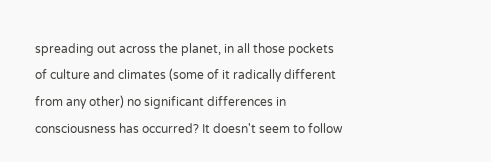spreading out across the planet, in all those pockets of culture and climates (some of it radically different from any other) no significant differences in consciousness has occurred? It doesn't seem to follow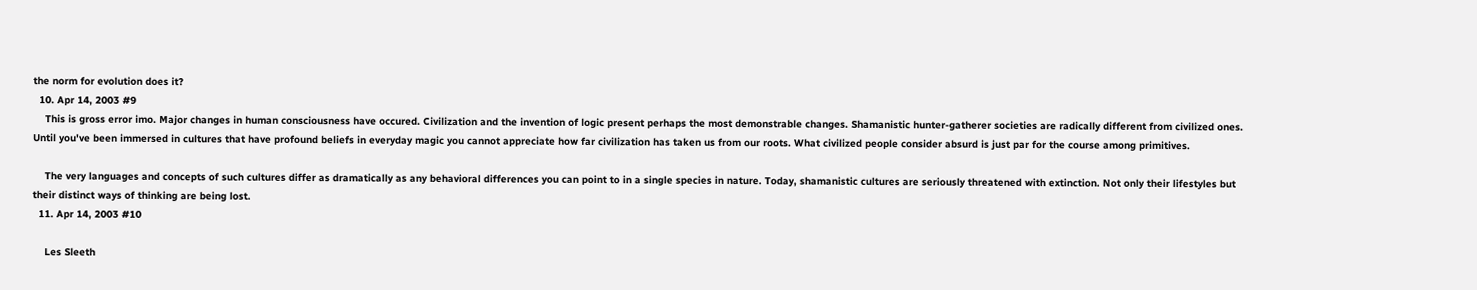the norm for evolution does it?
  10. Apr 14, 2003 #9
    This is gross error imo. Major changes in human consciousness have occured. Civilization and the invention of logic present perhaps the most demonstrable changes. Shamanistic hunter-gatherer societies are radically different from civilized ones. Until you've been immersed in cultures that have profound beliefs in everyday magic you cannot appreciate how far civilization has taken us from our roots. What civilized people consider absurd is just par for the course among primitives.

    The very languages and concepts of such cultures differ as dramatically as any behavioral differences you can point to in a single species in nature. Today, shamanistic cultures are seriously threatened with extinction. Not only their lifestyles but their distinct ways of thinking are being lost.
  11. Apr 14, 2003 #10

    Les Sleeth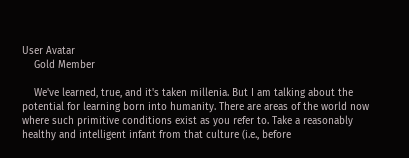User Avatar
    Gold Member

    We've learned, true, and it's taken millenia. But I am talking about the potential for learning born into humanity. There are areas of the world now where such primitive conditions exist as you refer to. Take a reasonably healthy and intelligent infant from that culture (i.e., before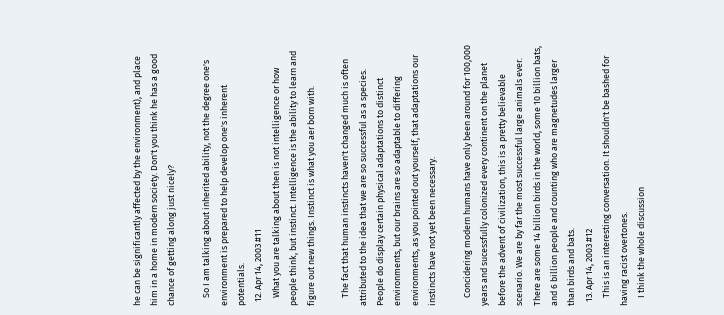he can be significantly affected by the environment), and place him in a home in modern society. Don't you think he has a good chance of getting along just nicely?

    So I am talking about inherited ability, not the degree one's environment is prepared to help develop one's inherent potentials.
  12. Apr 14, 2003 #11
    What you are talking about then is not intelligence or how people think, but instinct. Intelligence is the ability to learn and figure out new things. Instinct is what you aer born with.

    The fact that human instincts haven't changed much is often attributed to the idea that we are so successful as a species. People do display certain physical adaptations to distinct environments, but our brains are so adaptable to differing environments, as you pointed out yourself, that adaptations our instincts have not yet been necessary.

    Concidering modern humans have only been around for 100,000 years and sucessfully colonized every continent on the planet before the advent of civilization, this is a pretty believable scenario. We are by far the most successful large animals ever. There are some 14 billion birds in the world, some 10 billion bats, and 6 billion people and counting who are magnetudes larger than birds and bats.
  13. Apr 14, 2003 #12
    This is an interesting conversation. It shouldn't be bashed for having racist overtones.
    I think the whole discussion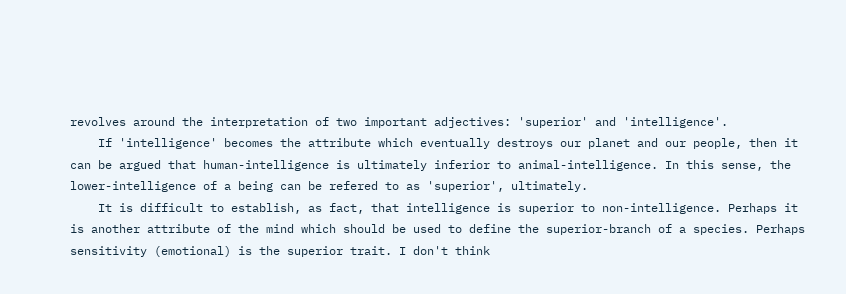revolves around the interpretation of two important adjectives: 'superior' and 'intelligence'.
    If 'intelligence' becomes the attribute which eventually destroys our planet and our people, then it can be argued that human-intelligence is ultimately inferior to animal-intelligence. In this sense, the lower-intelligence of a being can be refered to as 'superior', ultimately.
    It is difficult to establish, as fact, that intelligence is superior to non-intelligence. Perhaps it is another attribute of the mind which should be used to define the superior-branch of a species. Perhaps sensitivity (emotional) is the superior trait. I don't think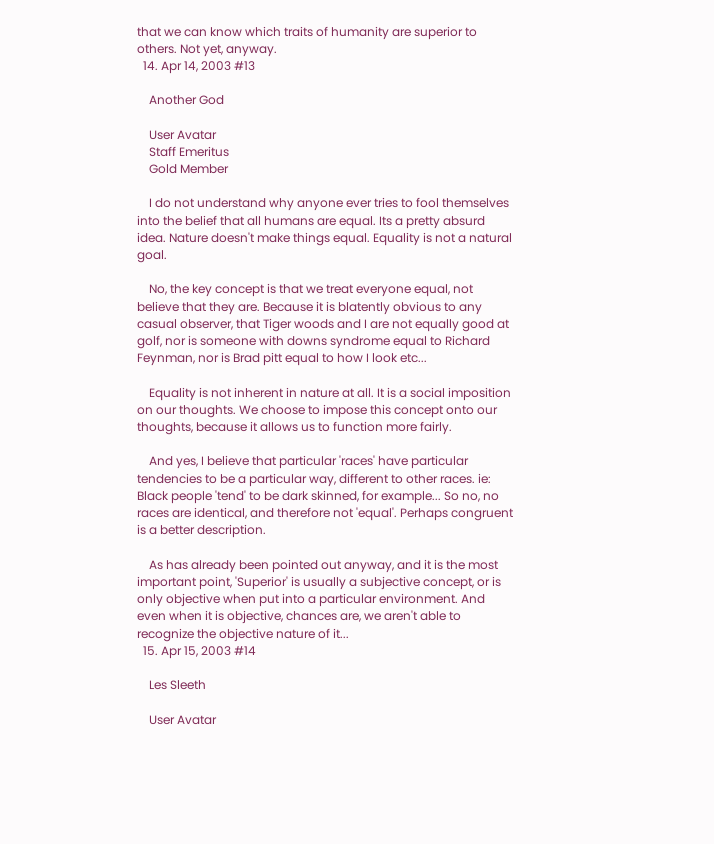that we can know which traits of humanity are superior to others. Not yet, anyway.
  14. Apr 14, 2003 #13

    Another God

    User Avatar
    Staff Emeritus
    Gold Member

    I do not understand why anyone ever tries to fool themselves into the belief that all humans are equal. Its a pretty absurd idea. Nature doesn't make things equal. Equality is not a natural goal.

    No, the key concept is that we treat everyone equal, not believe that they are. Because it is blatently obvious to any casual observer, that Tiger woods and I are not equally good at golf, nor is someone with downs syndrome equal to Richard Feynman, nor is Brad pitt equal to how I look etc...

    Equality is not inherent in nature at all. It is a social imposition on our thoughts. We choose to impose this concept onto our thoughts, because it allows us to function more fairly.

    And yes, I believe that particular 'races' have particular tendencies to be a particular way, different to other races. ie: Black people 'tend' to be dark skinned, for example... So no, no races are identical, and therefore not 'equal'. Perhaps congruent is a better description.

    As has already been pointed out anyway, and it is the most important point, 'Superior' is usually a subjective concept, or is only objective when put into a particular environment. And even when it is objective, chances are, we aren't able to recognize the objective nature of it...
  15. Apr 15, 2003 #14

    Les Sleeth

    User Avatar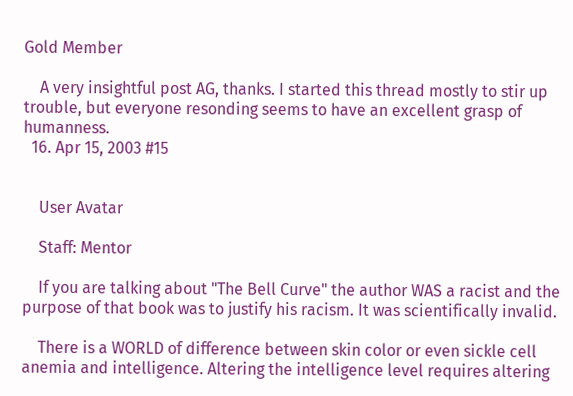Gold Member

    A very insightful post AG, thanks. I started this thread mostly to stir up trouble, but everyone resonding seems to have an excellent grasp of humanness.
  16. Apr 15, 2003 #15


    User Avatar

    Staff: Mentor

    If you are talking about "The Bell Curve" the author WAS a racist and the purpose of that book was to justify his racism. It was scientifically invalid.

    There is a WORLD of difference between skin color or even sickle cell anemia and intelligence. Altering the intelligence level requires altering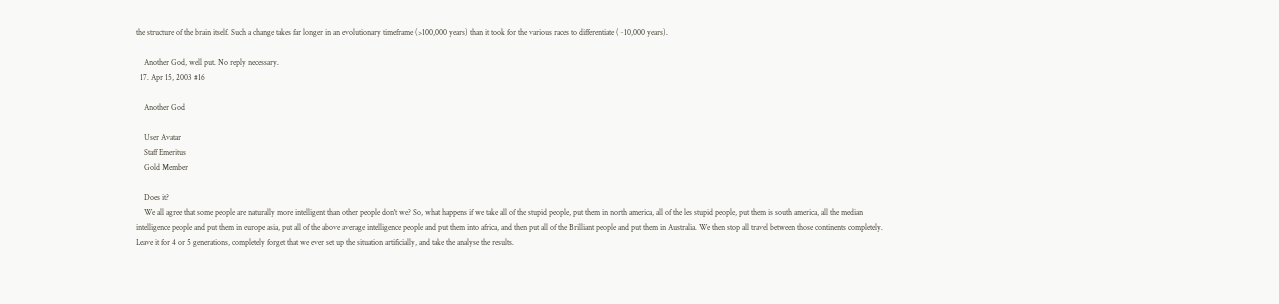the structure of the brain itself. Such a change takes far longer in an evolutionary timeframe (>100,000 years) than it took for the various races to differentiate (~10,000 years).

    Another God, well put. No reply necessary.
  17. Apr 15, 2003 #16

    Another God

    User Avatar
    Staff Emeritus
    Gold Member

    Does it?
    We all agree that some people are naturally more intelligent than other people don't we? So, what happens if we take all of the stupid people, put them in north america, all of the les stupid people, put them is south america, all the median intelligence people and put them in europe asia, put all of the above average intelligence people and put them into africa, and then put all of the Brilliant people and put them in Australia. We then stop all travel between those continents completely. Leave it for 4 or 5 generations, completely forget that we ever set up the situation artificially, and take the analyse the results.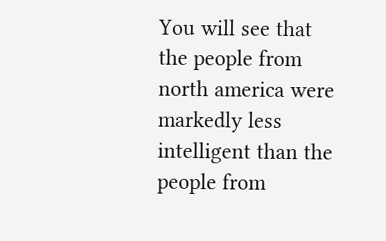You will see that the people from north america were markedly less intelligent than the people from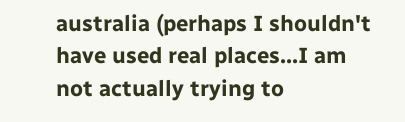australia (perhaps I shouldn't have used real places...I am not actually trying to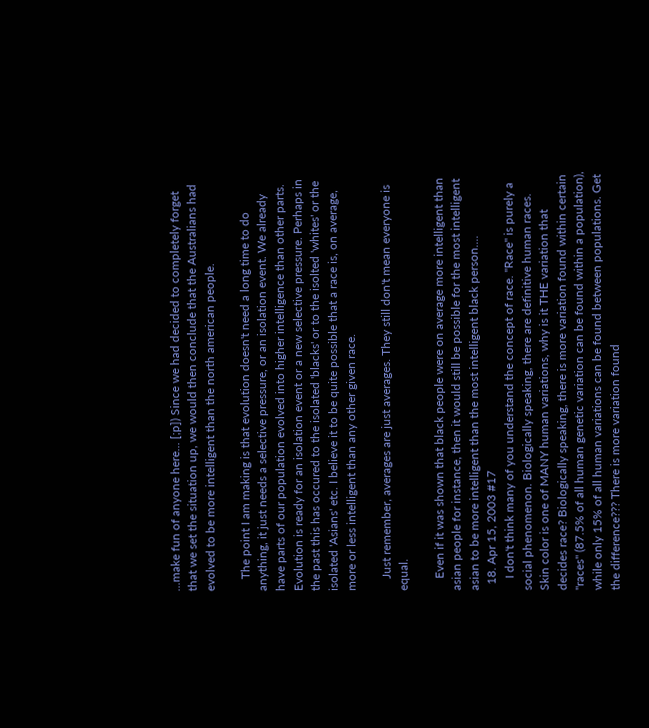...make fun of anyone here... [;p]) Since we had decided to completely forget that we set the situation up, we would then conclude that the Australians had evolved to be more intelligent than the north american people.

    The point I am making is that evolution doesn't need a long time to do anything, it just needs a selective pressure, or an isolation event. We already have parts of our population evolved into higher intelligence than other parts. Evolution is ready for an isolation event or a new selective pressure. Perhaps in the past this has occured to the isolated 'blacks' or to the isolted 'whites' or the isolated 'Asians' etc. I believe it to be quite possible that a race is, on average, more or less intelligent than any other given race.

    Just remember, averages are just averages. They still don't mean everyone is equal.

    Even if it was shown that black people were on average more intelligent than asian people for instance, then it would still be possible for the most intelligent asian to be more intelligent than the most intelligent black person....
  18. Apr 15, 2003 #17
    I don't think many of you understand the concept of race. "Race" is purely a social phenomenon. Biologically speaking, there are definitive human races. Skin color is one of MANY human variations, why is it THE variation that decides race? Biologically speaking, there is more variation found within certain "races" (87.5% of all human genetic variation can be found within a population), while only 15% of all human variations can be found between populations. Get the difference??? There is more variation found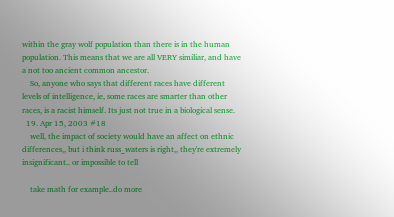within the gray wolf population than there is in the human population. This means that we are all VERY similiar, and have a not too ancient common ancestor.
    So, anyone who says that different races have different levels of intelligence, ie, some races are smarter than other races, is a racist himself. Its just not true in a biological sense.
  19. Apr 15, 2003 #18
    well, the impact of society would have an affect on ethnic differences,, but i think russ_waters is right,, they're extremely insignificant.. or impossible to tell

    take math for example..do more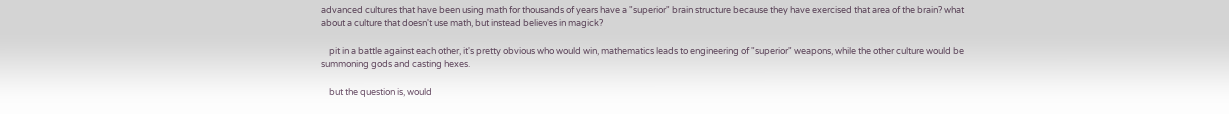advanced cultures that have been using math for thousands of years have a "superior" brain structure because they have exercised that area of the brain? what about a culture that doesn't use math, but instead believes in magick?

    pit in a battle against each other, it's pretty obvious who would win, mathematics leads to engineering of "superior" weapons, while the other culture would be summoning gods and casting hexes.

    but the question is, would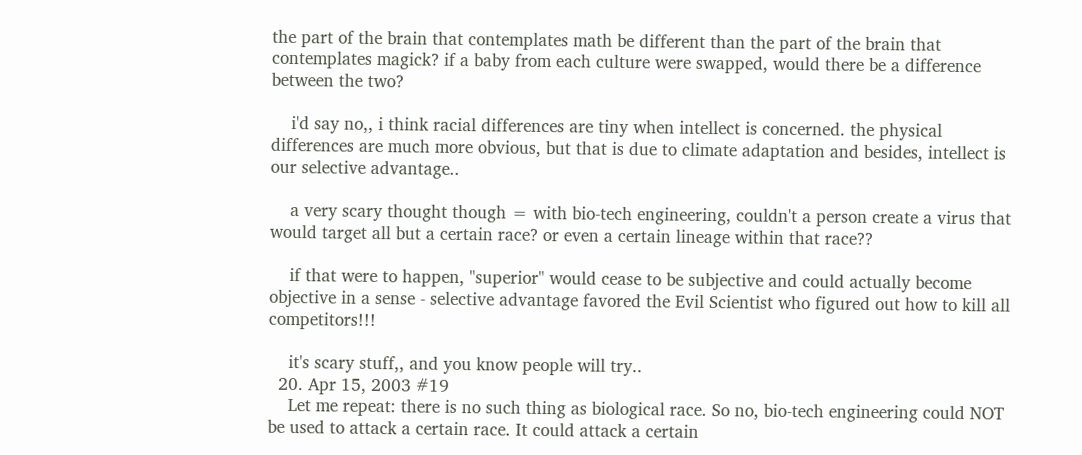the part of the brain that contemplates math be different than the part of the brain that contemplates magick? if a baby from each culture were swapped, would there be a difference between the two?

    i'd say no,, i think racial differences are tiny when intellect is concerned. the physical differences are much more obvious, but that is due to climate adaptation and besides, intellect is our selective advantage..

    a very scary thought though = with bio-tech engineering, couldn't a person create a virus that would target all but a certain race? or even a certain lineage within that race??

    if that were to happen, "superior" would cease to be subjective and could actually become objective in a sense - selective advantage favored the Evil Scientist who figured out how to kill all competitors!!!

    it's scary stuff,, and you know people will try..
  20. Apr 15, 2003 #19
    Let me repeat: there is no such thing as biological race. So no, bio-tech engineering could NOT be used to attack a certain race. It could attack a certain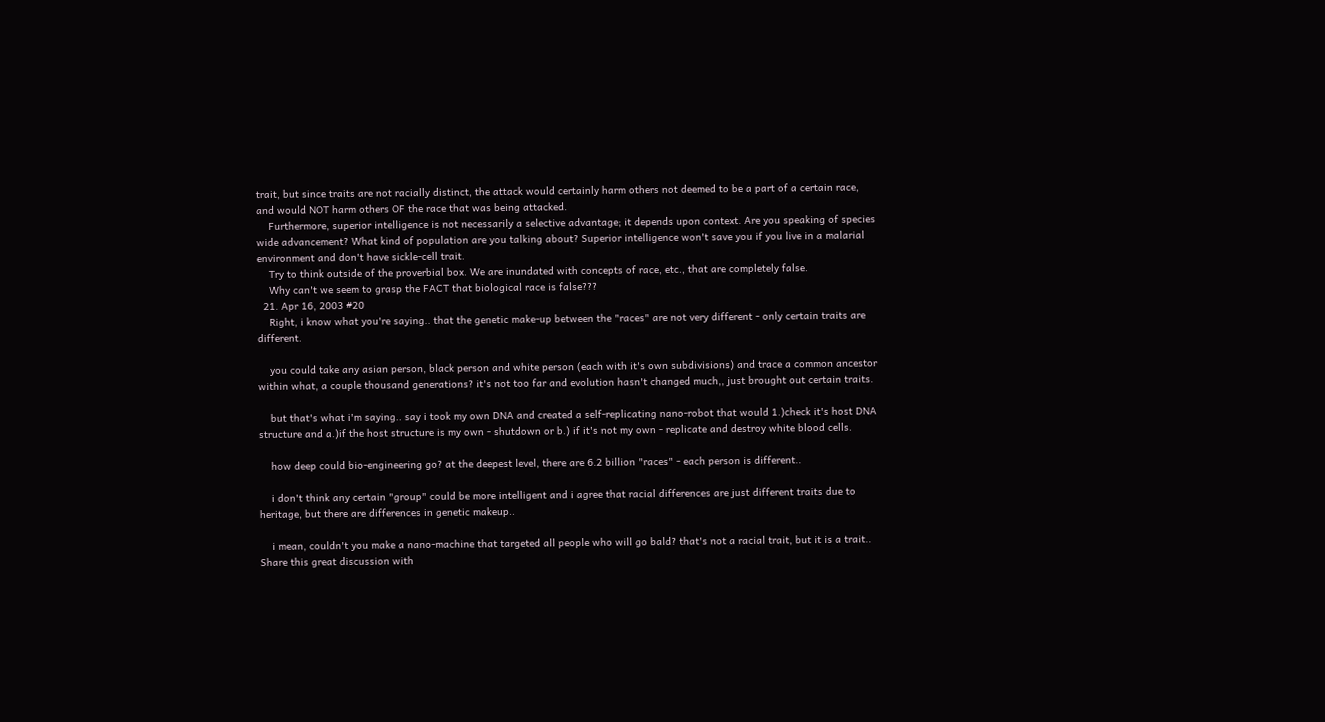trait, but since traits are not racially distinct, the attack would certainly harm others not deemed to be a part of a certain race, and would NOT harm others OF the race that was being attacked.
    Furthermore, superior intelligence is not necessarily a selective advantage; it depends upon context. Are you speaking of species wide advancement? What kind of population are you talking about? Superior intelligence won't save you if you live in a malarial environment and don't have sickle-cell trait.
    Try to think outside of the proverbial box. We are inundated with concepts of race, etc., that are completely false.
    Why can't we seem to grasp the FACT that biological race is false???
  21. Apr 16, 2003 #20
    Right, i know what you're saying.. that the genetic make-up between the "races" are not very different - only certain traits are different.

    you could take any asian person, black person and white person (each with it's own subdivisions) and trace a common ancestor within what, a couple thousand generations? it's not too far and evolution hasn't changed much,, just brought out certain traits.

    but that's what i'm saying.. say i took my own DNA and created a self-replicating nano-robot that would 1.)check it's host DNA structure and a.)if the host structure is my own - shutdown or b.) if it's not my own - replicate and destroy white blood cells.

    how deep could bio-engineering go? at the deepest level, there are 6.2 billion "races" - each person is different..

    i don't think any certain "group" could be more intelligent and i agree that racial differences are just different traits due to heritage, but there are differences in genetic makeup..

    i mean, couldn't you make a nano-machine that targeted all people who will go bald? that's not a racial trait, but it is a trait..
Share this great discussion with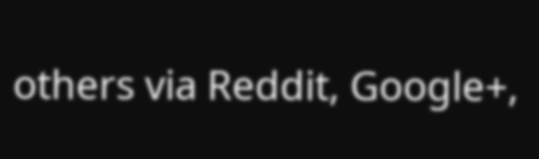others via Reddit, Google+,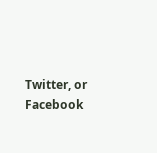Twitter, or Facebook